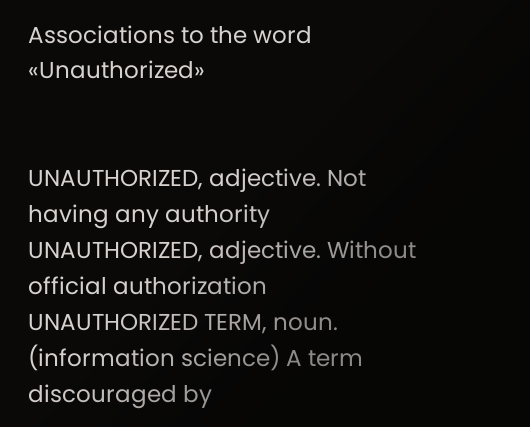Associations to the word «Unauthorized»


UNAUTHORIZED, adjective. Not having any authority
UNAUTHORIZED, adjective. Without official authorization
UNAUTHORIZED TERM, noun. (information science) A term discouraged by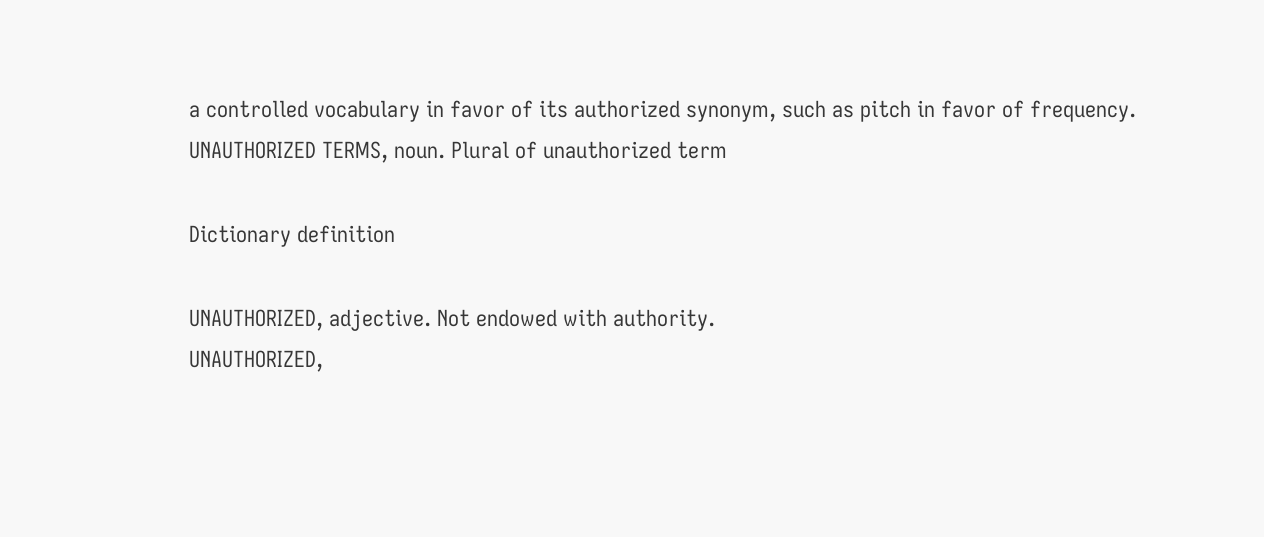a controlled vocabulary in favor of its authorized synonym, such as pitch in favor of frequency.
UNAUTHORIZED TERMS, noun. Plural of unauthorized term

Dictionary definition

UNAUTHORIZED, adjective. Not endowed with authority.
UNAUTHORIZED,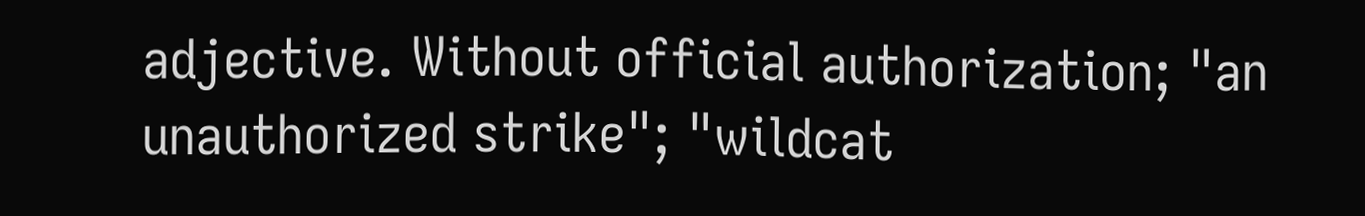adjective. Without official authorization; "an unauthorized strike"; "wildcat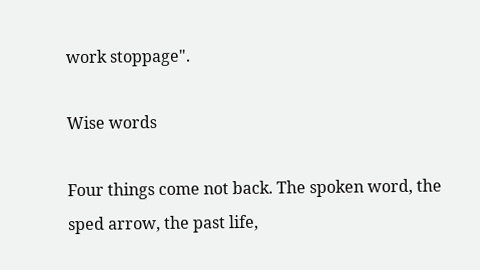work stoppage".

Wise words

Four things come not back. The spoken word, the sped arrow, the past life,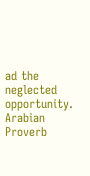ad the neglected opportunity.
Arabian Proverb